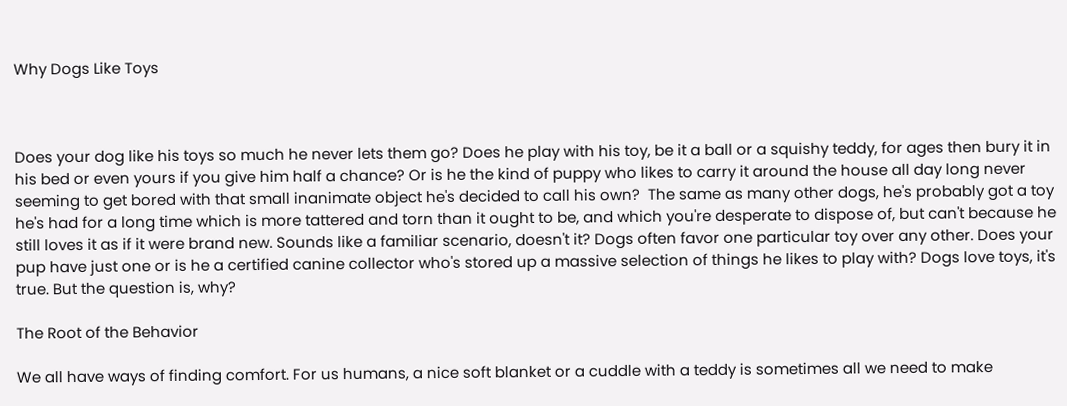Why Dogs Like Toys



Does your dog like his toys so much he never lets them go? Does he play with his toy, be it a ball or a squishy teddy, for ages then bury it in his bed or even yours if you give him half a chance? Or is he the kind of puppy who likes to carry it around the house all day long never seeming to get bored with that small inanimate object he's decided to call his own?  The same as many other dogs, he's probably got a toy he's had for a long time which is more tattered and torn than it ought to be, and which you're desperate to dispose of, but can't because he still loves it as if it were brand new. Sounds like a familiar scenario, doesn't it? Dogs often favor one particular toy over any other. Does your pup have just one or is he a certified canine collector who's stored up a massive selection of things he likes to play with? Dogs love toys, it's true. But the question is, why?

The Root of the Behavior

We all have ways of finding comfort. For us humans, a nice soft blanket or a cuddle with a teddy is sometimes all we need to make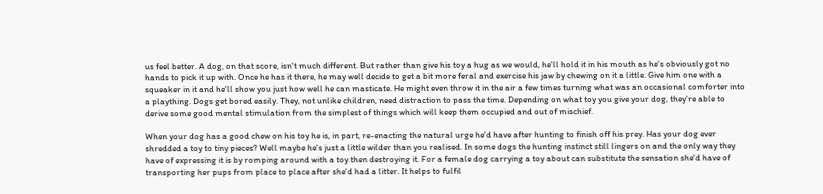us feel better. A dog, on that score, isn't much different. But rather than give his toy a hug as we would, he'll hold it in his mouth as he's obviously got no hands to pick it up with. Once he has it there, he may well decide to get a bit more feral and exercise his jaw by chewing on it a little. Give him one with a squeaker in it and he'll show you just how well he can masticate. He might even throw it in the air a few times turning what was an occasional comforter into a plaything. Dogs get bored easily. They, not unlike children, need distraction to pass the time. Depending on what toy you give your dog, they're able to derive some good mental stimulation from the simplest of things which will keep them occupied and out of mischief.

When your dog has a good chew on his toy he is, in part, re-enacting the natural urge he'd have after hunting to finish off his prey. Has your dog ever shredded a toy to tiny pieces? Well maybe he's just a little wilder than you realised. In some dogs the hunting instinct still lingers on and the only way they have of expressing it is by romping around with a toy then destroying it. For a female dog carrying a toy about can substitute the sensation she'd have of transporting her pups from place to place after she'd had a litter. It helps to fulfil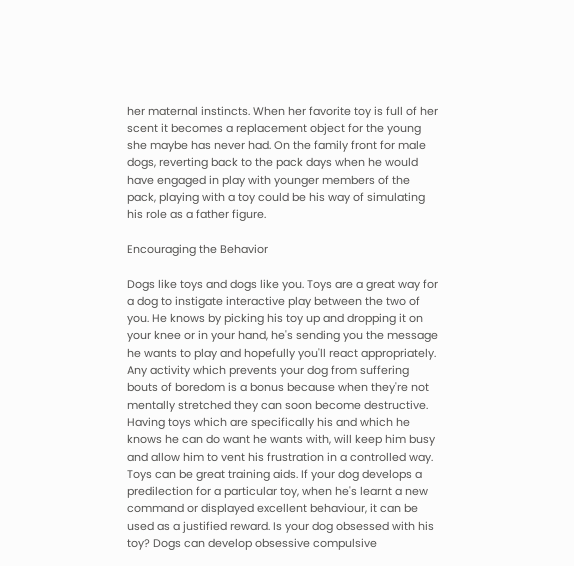her maternal instincts. When her favorite toy is full of her scent it becomes a replacement object for the young she maybe has never had. On the family front for male dogs, reverting back to the pack days when he would have engaged in play with younger members of the pack, playing with a toy could be his way of simulating his role as a father figure.

Encouraging the Behavior

Dogs like toys and dogs like you. Toys are a great way for a dog to instigate interactive play between the two of you. He knows by picking his toy up and dropping it on your knee or in your hand, he's sending you the message he wants to play and hopefully you'll react appropriately. Any activity which prevents your dog from suffering bouts of boredom is a bonus because when they're not mentally stretched they can soon become destructive. Having toys which are specifically his and which he knows he can do want he wants with, will keep him busy and allow him to vent his frustration in a controlled way. Toys can be great training aids. If your dog develops a predilection for a particular toy, when he's learnt a new command or displayed excellent behaviour, it can be used as a justified reward. Is your dog obsessed with his toy? Dogs can develop obsessive compulsive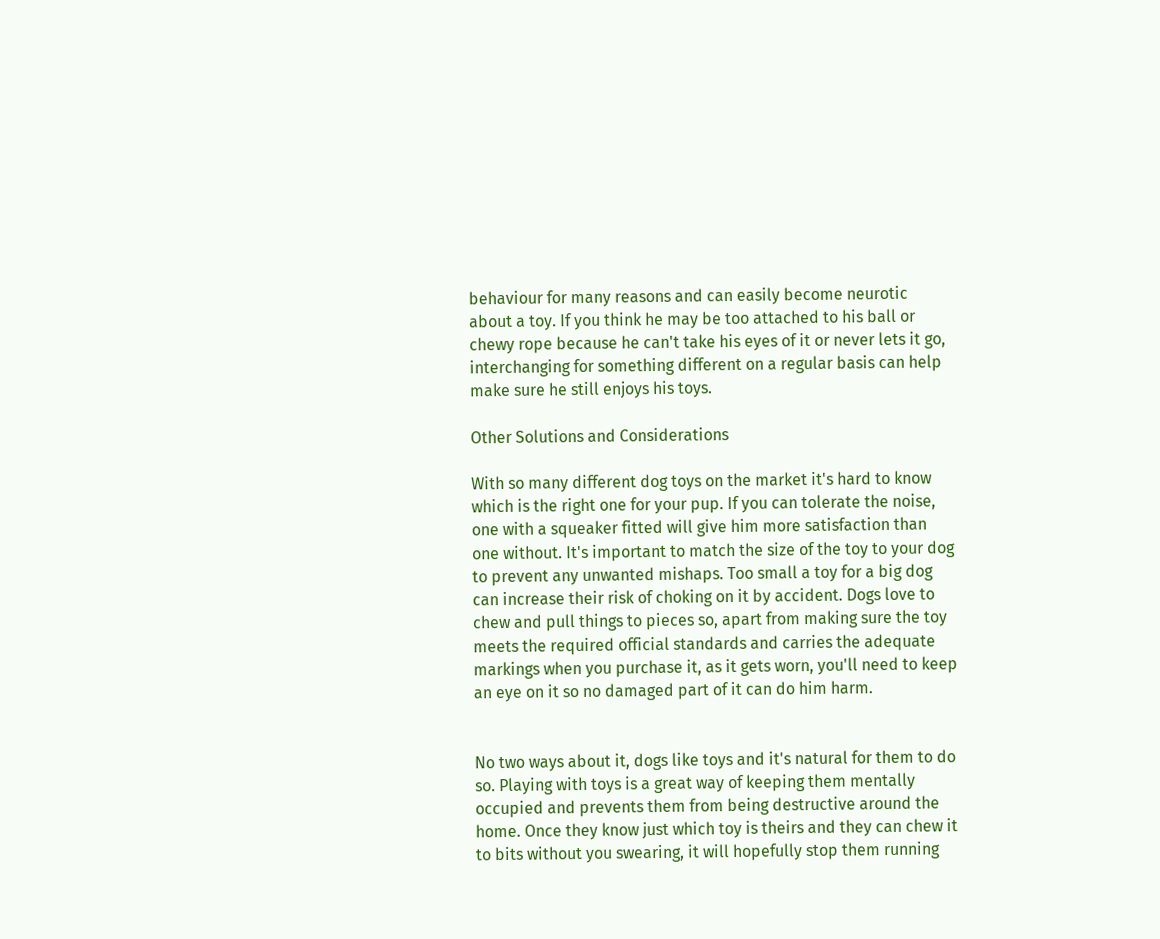behaviour for many reasons and can easily become neurotic about a toy. If you think he may be too attached to his ball or chewy rope because he can't take his eyes of it or never lets it go, interchanging for something different on a regular basis can help make sure he still enjoys his toys.

Other Solutions and Considerations

With so many different dog toys on the market it's hard to know which is the right one for your pup. If you can tolerate the noise, one with a squeaker fitted will give him more satisfaction than one without. It's important to match the size of the toy to your dog to prevent any unwanted mishaps. Too small a toy for a big dog can increase their risk of choking on it by accident. Dogs love to chew and pull things to pieces so, apart from making sure the toy meets the required official standards and carries the adequate markings when you purchase it, as it gets worn, you'll need to keep an eye on it so no damaged part of it can do him harm.


No two ways about it, dogs like toys and it's natural for them to do so. Playing with toys is a great way of keeping them mentally occupied and prevents them from being destructive around the home. Once they know just which toy is theirs and they can chew it to bits without you swearing, it will hopefully stop them running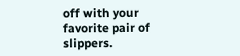off with your favorite pair of slippers.